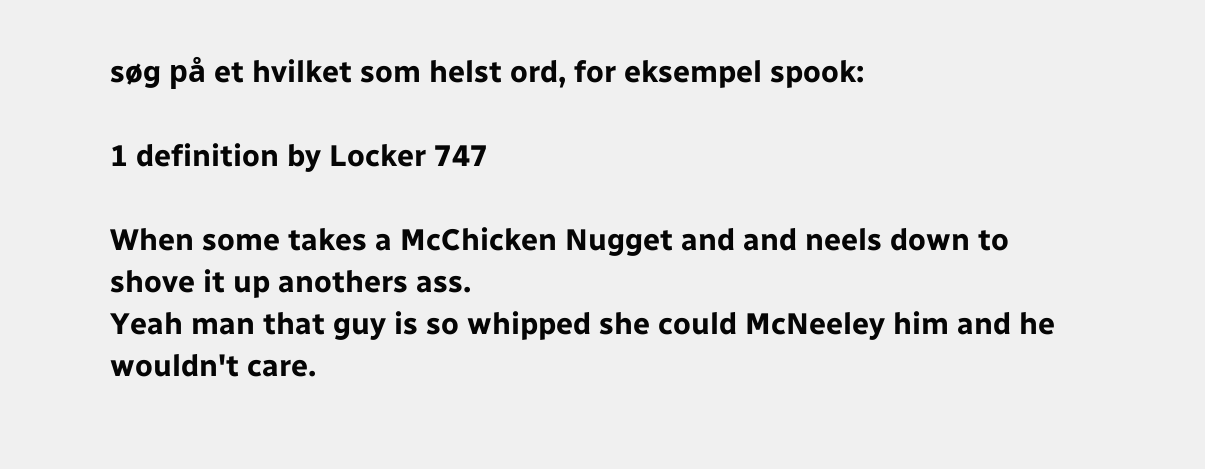søg på et hvilket som helst ord, for eksempel spook:

1 definition by Locker 747

When some takes a McChicken Nugget and and neels down to shove it up anothers ass.
Yeah man that guy is so whipped she could McNeeley him and he wouldn't care.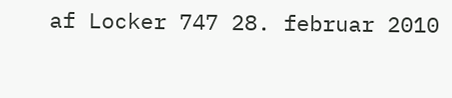af Locker 747 28. februar 2010